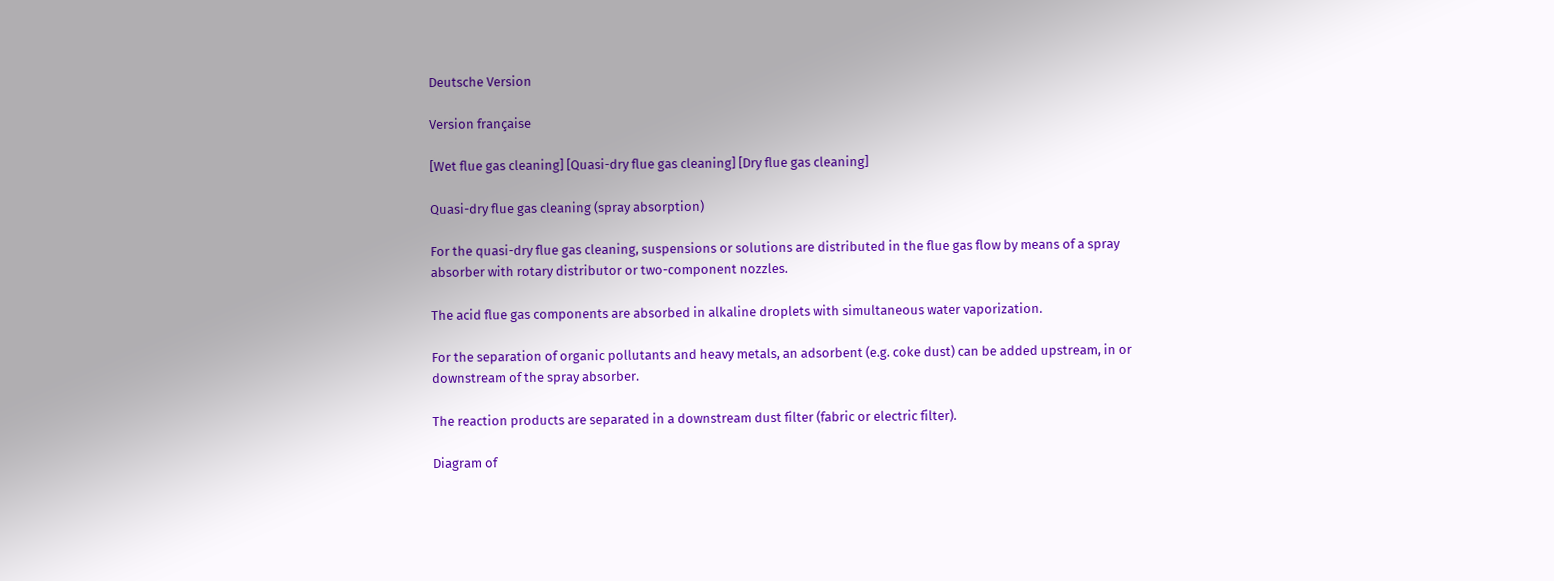Deutsche Version

Version française

[Wet flue gas cleaning] [Quasi-dry flue gas cleaning] [Dry flue gas cleaning]

Quasi-dry flue gas cleaning (spray absorption)

For the quasi-dry flue gas cleaning, suspensions or solutions are distributed in the flue gas flow by means of a spray absorber with rotary distributor or two-component nozzles.

The acid flue gas components are absorbed in alkaline droplets with simultaneous water vaporization.

For the separation of organic pollutants and heavy metals, an adsorbent (e.g. coke dust) can be added upstream, in or downstream of the spray absorber.

The reaction products are separated in a downstream dust filter (fabric or electric filter).

Diagram of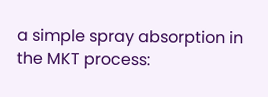a simple spray absorption in the MKT process: